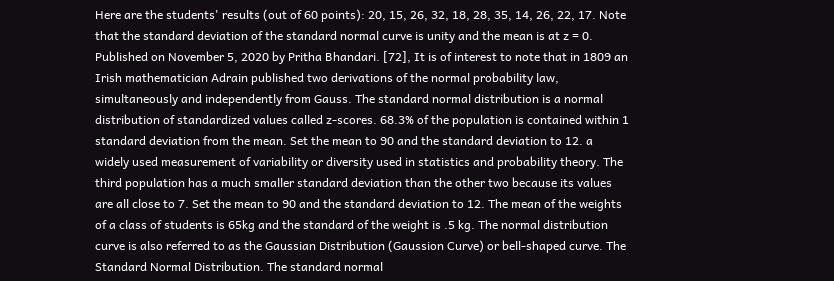Here are the students' results (out of 60 points): 20, 15, 26, 32, 18, 28, 35, 14, 26, 22, 17. Note that the standard deviation of the standard normal curve is unity and the mean is at z = 0. Published on November 5, 2020 by Pritha Bhandari. [72], It is of interest to note that in 1809 an Irish mathematician Adrain published two derivations of the normal probability law, simultaneously and independently from Gauss. The standard normal distribution is a normal distribution of standardized values called z-scores. 68.3% of the population is contained within 1 standard deviation from the mean. Set the mean to 90 and the standard deviation to 12. a widely used measurement of variability or diversity used in statistics and probability theory. The third population has a much smaller standard deviation than the other two because its values are all close to 7. Set the mean to 90 and the standard deviation to 12. The mean of the weights of a class of students is 65kg and the standard of the weight is .5 kg. The normal distribution curve is also referred to as the Gaussian Distribution (Gaussion Curve) or bell-shaped curve. The Standard Normal Distribution. The standard normal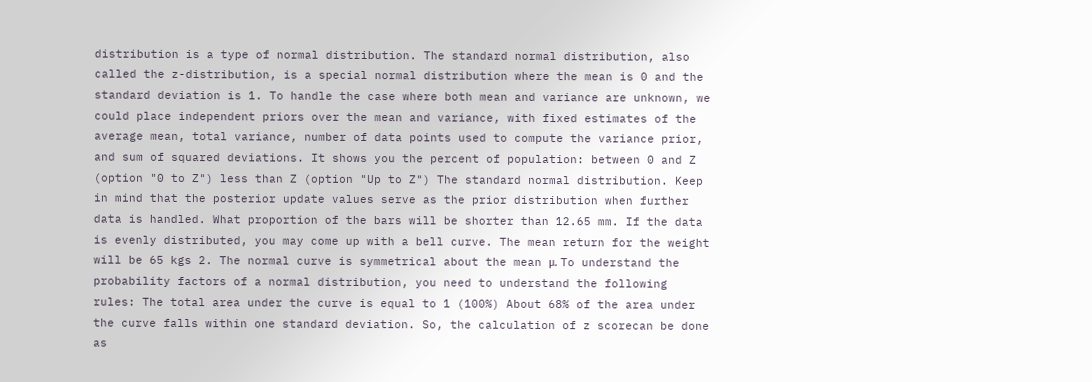distribution is a type of normal distribution. The standard normal distribution, also called the z-distribution, is a special normal distribution where the mean is 0 and the standard deviation is 1. To handle the case where both mean and variance are unknown, we could place independent priors over the mean and variance, with fixed estimates of the average mean, total variance, number of data points used to compute the variance prior, and sum of squared deviations. It shows you the percent of population: between 0 and Z (option "0 to Z") less than Z (option "Up to Z") The standard normal distribution. Keep in mind that the posterior update values serve as the prior distribution when further data is handled. What proportion of the bars will be shorter than 12.65 mm. If the data is evenly distributed, you may come up with a bell curve. The mean return for the weight will be 65 kgs 2. The normal curve is symmetrical about the mean μ. To understand the probability factors of a normal distribution, you need to understand the following rules: The total area under the curve is equal to 1 (100%) About 68% of the area under the curve falls within one standard deviation. So, the calculation of z scorecan be done as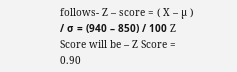follows- Z – score = ( X – µ ) / σ = (940 – 850) / 100 Z Score will be – Z Score = 0.90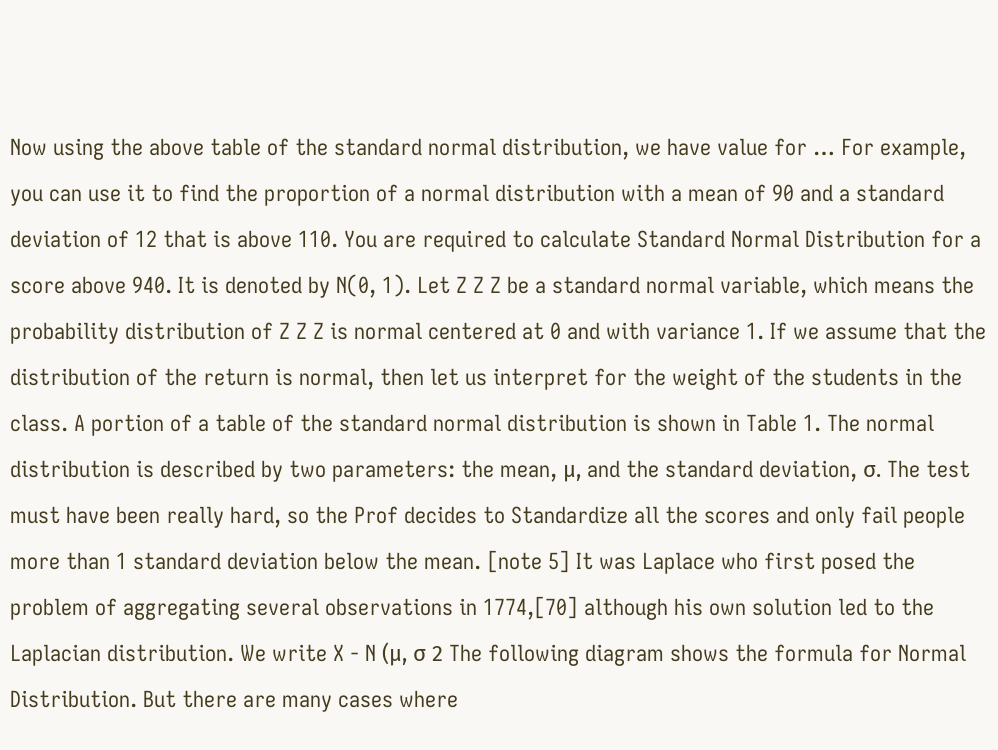Now using the above table of the standard normal distribution, we have value for … For example, you can use it to find the proportion of a normal distribution with a mean of 90 and a standard deviation of 12 that is above 110. You are required to calculate Standard Normal Distribution for a score above 940. It is denoted by N(0, 1). Let Z Z Z be a standard normal variable, which means the probability distribution of Z Z Z is normal centered at 0 and with variance 1. If we assume that the distribution of the return is normal, then let us interpret for the weight of the students in the class. A portion of a table of the standard normal distribution is shown in Table 1. The normal distribution is described by two parameters: the mean, μ, and the standard deviation, σ. The test must have been really hard, so the Prof decides to Standardize all the scores and only fail people more than 1 standard deviation below the mean. [note 5] It was Laplace who first posed the problem of aggregating several observations in 1774,[70] although his own solution led to the Laplacian distribution. We write X - N (μ, σ 2 The following diagram shows the formula for Normal Distribution. But there are many cases where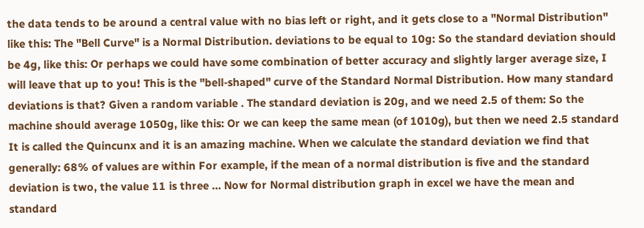the data tends to be around a central value with no bias left or right, and it gets close to a "Normal Distribution" like this: The "Bell Curve" is a Normal Distribution. deviations to be equal to 10g: So the standard deviation should be 4g, like this: Or perhaps we could have some combination of better accuracy and slightly larger average size, I will leave that up to you! This is the "bell-shaped" curve of the Standard Normal Distribution. How many standard deviations is that? Given a random variable . The standard deviation is 20g, and we need 2.5 of them: So the machine should average 1050g, like this: Or we can keep the same mean (of 1010g), but then we need 2.5 standard It is called the Quincunx and it is an amazing machine. When we calculate the standard deviation we find that generally: 68% of values are within For example, if the mean of a normal distribution is five and the standard deviation is two, the value 11 is three … Now for Normal distribution graph in excel we have the mean and standard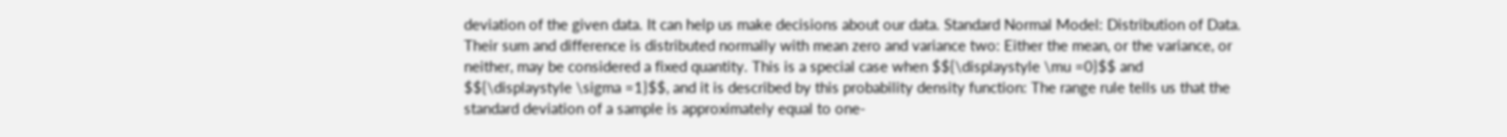deviation of the given data. It can help us make decisions about our data. Standard Normal Model: Distribution of Data. Their sum and difference is distributed normally with mean zero and variance two: Either the mean, or the variance, or neither, may be considered a fixed quantity. This is a special case when $${\displaystyle \mu =0}$$ and $${\displaystyle \sigma =1}$$, and it is described by this probability density function: The range rule tells us that the standard deviation of a sample is approximately equal to one-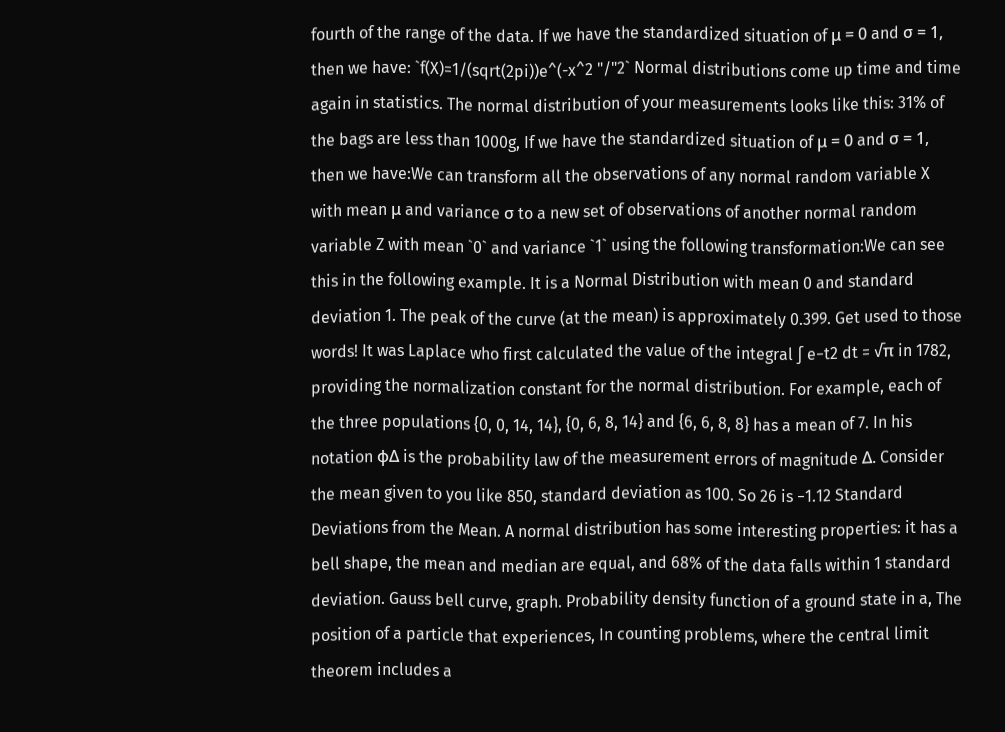fourth of the range of the data. If we have the standardized situation of μ = 0 and σ = 1, then we have: `f(X)=1/(sqrt(2pi))e^(-x^2 "/"2` Normal distributions come up time and time again in statistics. The normal distribution of your measurements looks like this: 31% of the bags are less than 1000g, If we have the standardized situation of μ = 0 and σ = 1, then we have:We can transform all the observations of any normal random variable X with mean μ and variance σ to a new set of observations of another normal random variable Z with mean `0` and variance `1` using the following transformation:We can see this in the following example. It is a Normal Distribution with mean 0 and standard deviation 1. The peak of the curve (at the mean) is approximately 0.399. Get used to those words! It was Laplace who first calculated the value of the integral ∫ e−t2 dt = √π in 1782, providing the normalization constant for the normal distribution. For example, each of the three populations {0, 0, 14, 14}, {0, 6, 8, 14} and {6, 6, 8, 8} has a mean of 7. In his notation φΔ is the probability law of the measurement errors of magnitude Δ. Consider the mean given to you like 850, standard deviation as 100. So 26 is −1.12 Standard Deviations from the Mean. A normal distribution has some interesting properties: it has a bell shape, the mean and median are equal, and 68% of the data falls within 1 standard deviation. Gauss bell curve, graph. Probability density function of a ground state in a, The position of a particle that experiences, In counting problems, where the central limit theorem includes a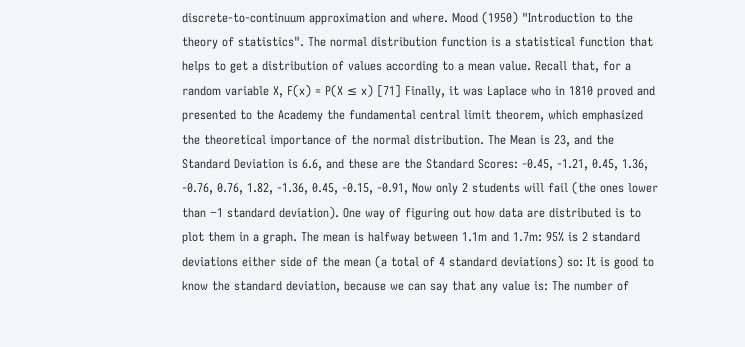discrete-to-continuum approximation and where. Mood (1950) "Introduction to the theory of statistics". The normal distribution function is a statistical function that helps to get a distribution of values according to a mean value. Recall that, for a random variable X, F(x) = P(X ≤ x) [71] Finally, it was Laplace who in 1810 proved and presented to the Academy the fundamental central limit theorem, which emphasized the theoretical importance of the normal distribution. The Mean is 23, and the Standard Deviation is 6.6, and these are the Standard Scores: -0.45, -1.21, 0.45, 1.36, -0.76, 0.76, 1.82, -1.36, 0.45, -0.15, -0.91, Now only 2 students will fail (the ones lower than −1 standard deviation). One way of figuring out how data are distributed is to plot them in a graph. The mean is halfway between 1.1m and 1.7m: 95% is 2 standard deviations either side of the mean (a total of 4 standard deviations) so: It is good to know the standard deviation, because we can say that any value is: The number of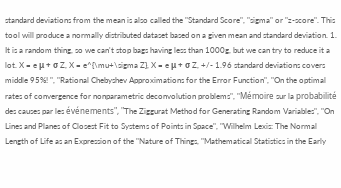standard deviations from the mean is also called the "Standard Score", "sigma" or "z-score". This tool will produce a normally distributed dataset based on a given mean and standard deviation. 1. It is a random thing, so we can't stop bags having less than 1000g, but we can try to reduce it a lot. X = e μ + σ Z, X = e^{\mu+\sigma Z}, X = e μ + σ Z, +/- 1.96 standard deviations covers middle 95%! ", "Rational Chebyshev Approximations for the Error Function", "On the optimal rates of convergence for nonparametric deconvolution problems", "Mémoire sur la probabilité des causes par les événements", "The Ziggurat Method for Generating Random Variables", "On Lines and Planes of Closest Fit to Systems of Points in Space", "Wilhelm Lexis: The Normal Length of Life as an Expression of the "Nature of Things, "Mathematical Statistics in the Early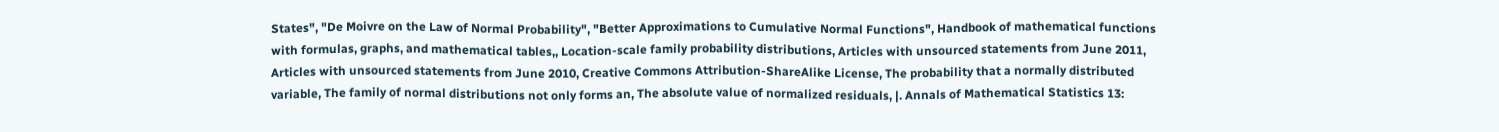States", "De Moivre on the Law of Normal Probability", "Better Approximations to Cumulative Normal Functions", Handbook of mathematical functions with formulas, graphs, and mathematical tables,, Location-scale family probability distributions, Articles with unsourced statements from June 2011, Articles with unsourced statements from June 2010, Creative Commons Attribution-ShareAlike License, The probability that a normally distributed variable, The family of normal distributions not only forms an, The absolute value of normalized residuals, |. Annals of Mathematical Statistics 13: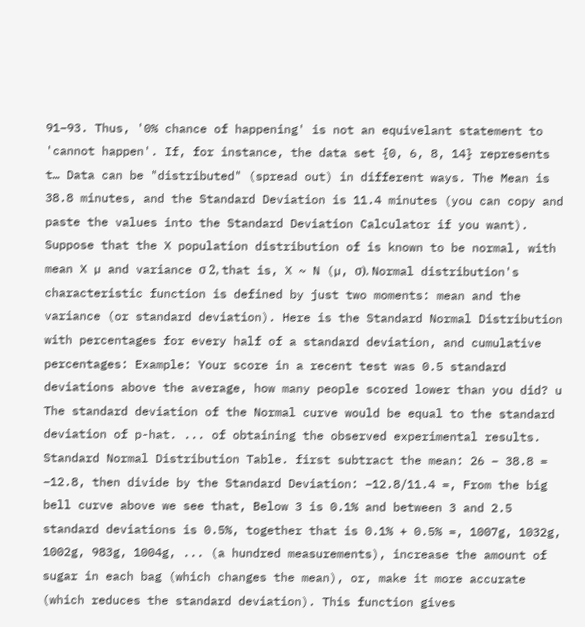91–93. Thus, '0% chance of happening' is not an equivelant statement to 'cannot happen'. If, for instance, the data set {0, 6, 8, 14} represents t… Data can be "distributed" (spread out) in different ways. The Mean is 38.8 minutes, and the Standard Deviation is 11.4 minutes (you can copy and paste the values into the Standard Deviation Calculator if you want). Suppose that the X population distribution of is known to be normal, with mean X µ and variance σ 2, that is, X ~ N (µ, σ). Normal distribution's characteristic function is defined by just two moments: mean and the variance (or standard deviation). Here is the Standard Normal Distribution with percentages for every half of a standard deviation, and cumulative percentages: Example: Your score in a recent test was 0.5 standard deviations above the average, how many people scored lower than you did? u The standard deviation of the Normal curve would be equal to the standard deviation of p-hat. ... of obtaining the observed experimental results. Standard Normal Distribution Table. first subtract the mean: 26 − 38.8 = −12.8, then divide by the Standard Deviation: −12.8/11.4 =, From the big bell curve above we see that, Below 3 is 0.1% and between 3 and 2.5 standard deviations is 0.5%, together that is 0.1% + 0.5% =, 1007g, 1032g, 1002g, 983g, 1004g, ... (a hundred measurements), increase the amount of sugar in each bag (which changes the mean), or, make it more accurate (which reduces the standard deviation). This function gives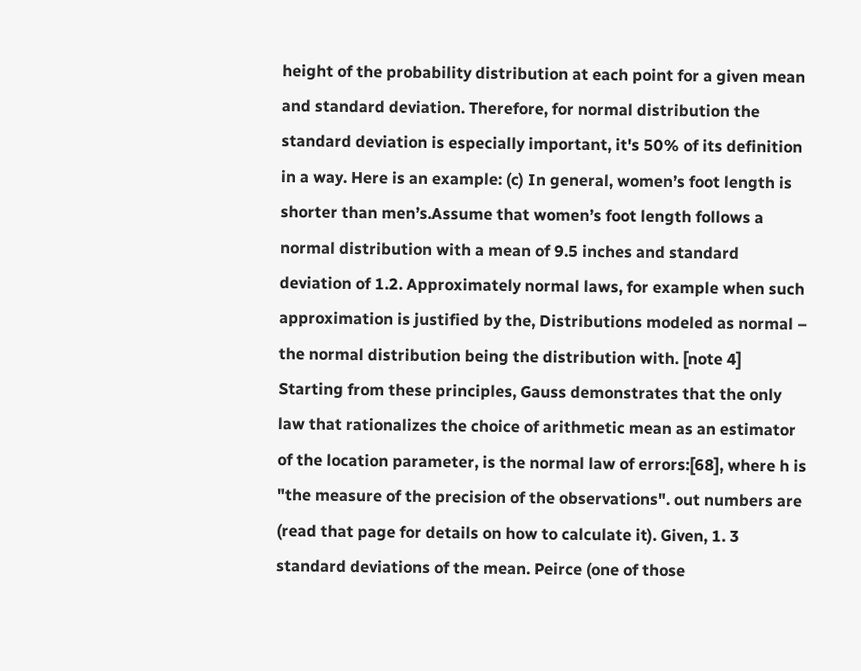height of the probability distribution at each point for a given mean and standard deviation. Therefore, for normal distribution the standard deviation is especially important, it's 50% of its definition in a way. Here is an example: (c) In general, women’s foot length is shorter than men’s.Assume that women’s foot length follows a normal distribution with a mean of 9.5 inches and standard deviation of 1.2. Approximately normal laws, for example when such approximation is justified by the, Distributions modeled as normal – the normal distribution being the distribution with. [note 4] Starting from these principles, Gauss demonstrates that the only law that rationalizes the choice of arithmetic mean as an estimator of the location parameter, is the normal law of errors:[68], where h is "the measure of the precision of the observations". out numbers are (read that page for details on how to calculate it). Given, 1. 3 standard deviations of the mean. Peirce (one of those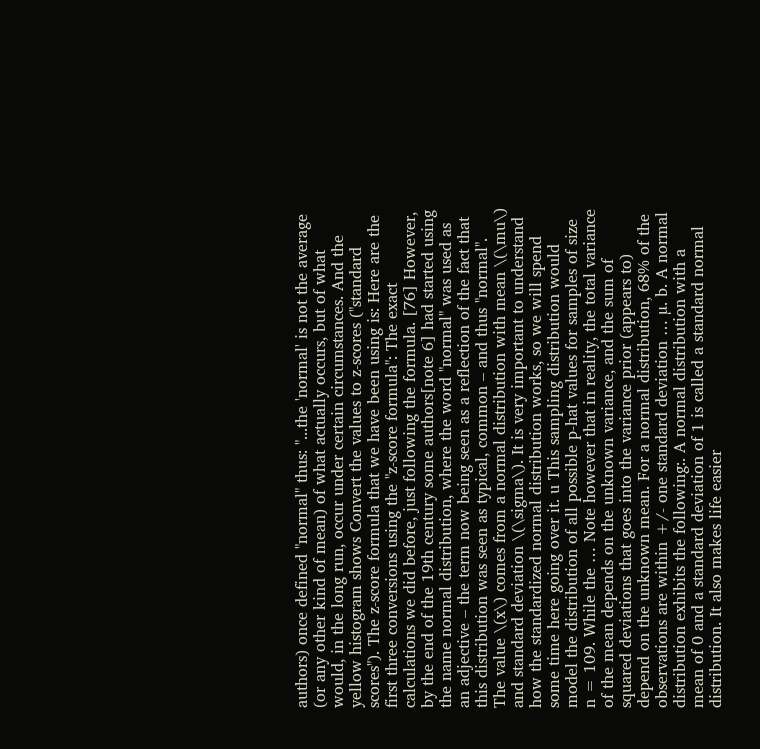authors) once defined "normal" thus: "...the 'normal' is not the average (or any other kind of mean) of what actually occurs, but of what would, in the long run, occur under certain circumstances. And the yellow histogram shows Convert the values to z-scores ("standard scores"). The z-score formula that we have been using is: Here are the first three conversions using the "z-score formula": The exact calculations we did before, just following the formula. [76] However, by the end of the 19th century some authors[note 6] had started using the name normal distribution, where the word "normal" was used as an adjective – the term now being seen as a reflection of the fact that this distribution was seen as typical, common – and thus "normal". The value \(x\) comes from a normal distribution with mean \(\mu\) and standard deviation \(\sigma\). It is very important to understand how the standardized normal distribution works, so we will spend some time here going over it. u This sampling distribution would model the distribution of all possible p-hat values for samples of size n = 109. While the … Note however that in reality, the total variance of the mean depends on the unknown variance, and the sum of squared deviations that goes into the variance prior (appears to) depend on the unknown mean. For a normal distribution, 68% of the observations are within +/- one standard deviation … µ. b. A normal distribution exhibits the following:. A normal distribution with a mean of 0 and a standard deviation of 1 is called a standard normal distribution. It also makes life easier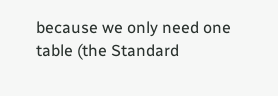because we only need one table (the Standard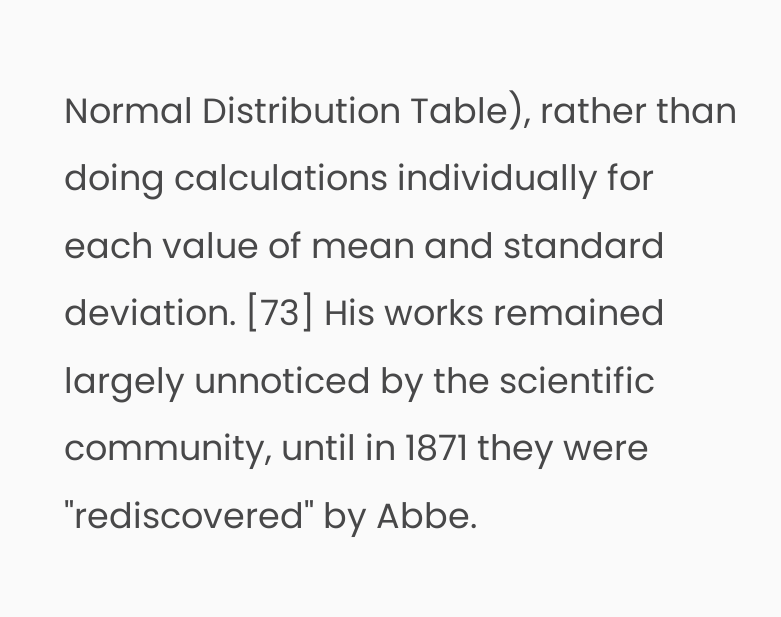Normal Distribution Table), rather than doing calculations individually for each value of mean and standard deviation. [73] His works remained largely unnoticed by the scientific community, until in 1871 they were "rediscovered" by Abbe.